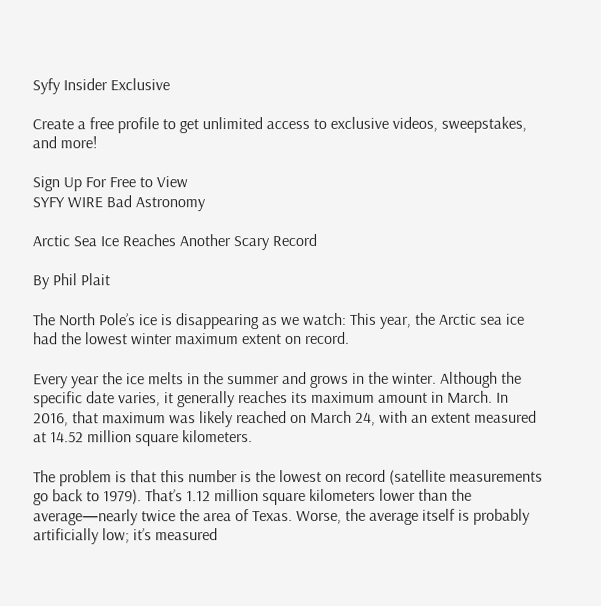Syfy Insider Exclusive

Create a free profile to get unlimited access to exclusive videos, sweepstakes, and more!

Sign Up For Free to View
SYFY WIRE Bad Astronomy

Arctic Sea Ice Reaches Another Scary Record

By Phil Plait

The North Pole’s ice is disappearing as we watch: This year, the Arctic sea ice had the lowest winter maximum extent on record.

Every year the ice melts in the summer and grows in the winter. Although the specific date varies, it generally reaches its maximum amount in March. In 2016, that maximum was likely reached on March 24, with an extent measured at 14.52 million square kilometers.

The problem is that this number is the lowest on record (satellite measurements go back to 1979). That’s 1.12 million square kilometers lower than the average—nearly twice the area of Texas. Worse, the average itself is probably artificially low; it’s measured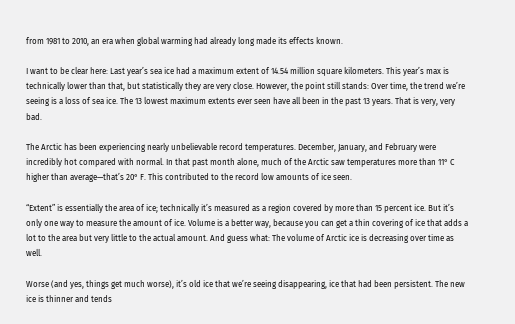from 1981 to 2010, an era when global warming had already long made its effects known.

I want to be clear here: Last year’s sea ice had a maximum extent of 14.54 million square kilometers. This year’s max is technically lower than that, but statistically they are very close. However, the point still stands: Over time, the trend we’re seeing is a loss of sea ice. The 13 lowest maximum extents ever seen have all been in the past 13 years. That is very, very bad.

The Arctic has been experiencing nearly unbelievable record temperatures. December, January, and February were incredibly hot compared with normal. In that past month alone, much of the Arctic saw temperatures more than 11° C higher than average—that’s 20° F. This contributed to the record low amounts of ice seen.

“Extent” is essentially the area of ice; technically it’s measured as a region covered by more than 15 percent ice. But it’s only one way to measure the amount of ice. Volume is a better way, because you can get a thin covering of ice that adds a lot to the area but very little to the actual amount. And guess what: The volume of Arctic ice is decreasing over time as well.

Worse (and yes, things get much worse), it’s old ice that we’re seeing disappearing, ice that had been persistent. The new ice is thinner and tends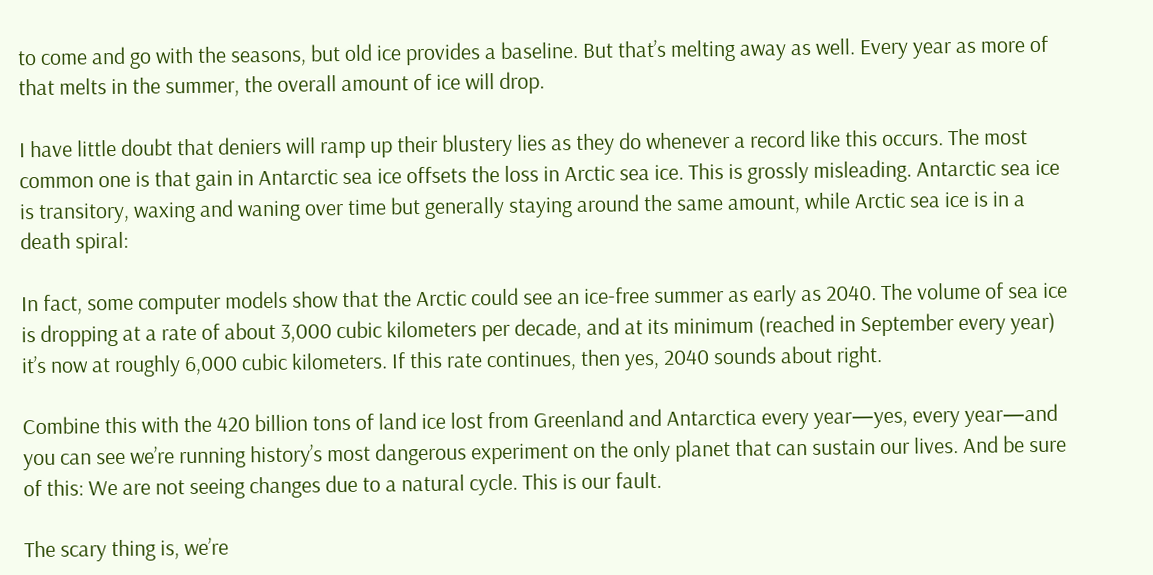to come and go with the seasons, but old ice provides a baseline. But that’s melting away as well. Every year as more of that melts in the summer, the overall amount of ice will drop.

I have little doubt that deniers will ramp up their blustery lies as they do whenever a record like this occurs. The most common one is that gain in Antarctic sea ice offsets the loss in Arctic sea ice. This is grossly misleading. Antarctic sea ice is transitory, waxing and waning over time but generally staying around the same amount, while Arctic sea ice is in a death spiral:

In fact, some computer models show that the Arctic could see an ice-free summer as early as 2040. The volume of sea ice is dropping at a rate of about 3,000 cubic kilometers per decade, and at its minimum (reached in September every year) it’s now at roughly 6,000 cubic kilometers. If this rate continues, then yes, 2040 sounds about right.

Combine this with the 420 billion tons of land ice lost from Greenland and Antarctica every year—yes, every year—and you can see we’re running history’s most dangerous experiment on the only planet that can sustain our lives. And be sure of this: We are not seeing changes due to a natural cycle. This is our fault.

The scary thing is, we’re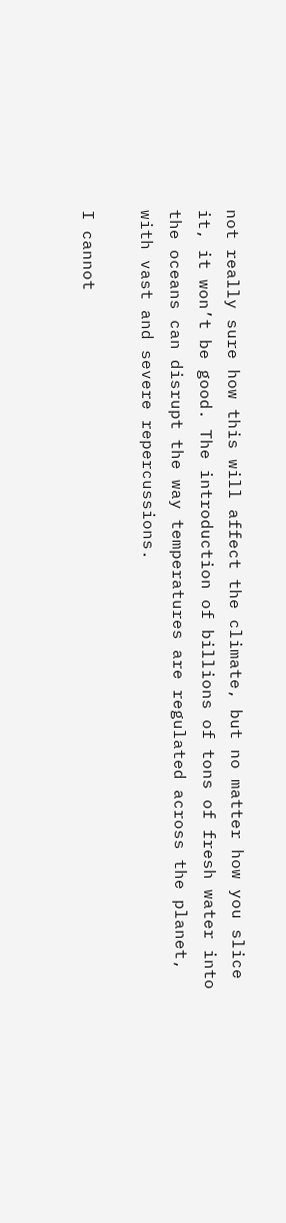not really sure how this will affect the climate, but no matter how you slice it, it won’t be good. The introduction of billions of tons of fresh water into the oceans can disrupt the way temperatures are regulated across the planet, with vast and severe repercussions.

I cannot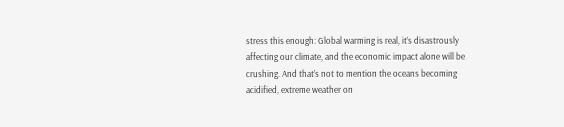stress this enough: Global warming is real, it’s disastrously affecting our climate, and the economic impact alone will be crushing. And that’s not to mention the oceans becoming acidified, extreme weather on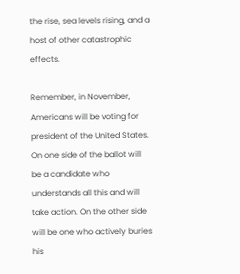the rise, sea levels rising, and a host of other catastrophic effects.

Remember, in November, Americans will be voting for president of the United States. On one side of the ballot will be a candidate who understands all this and will take action. On the other side will be one who actively buries his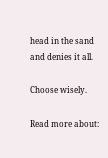head in the sand and denies it all.

Choose wisely.

Read more about: